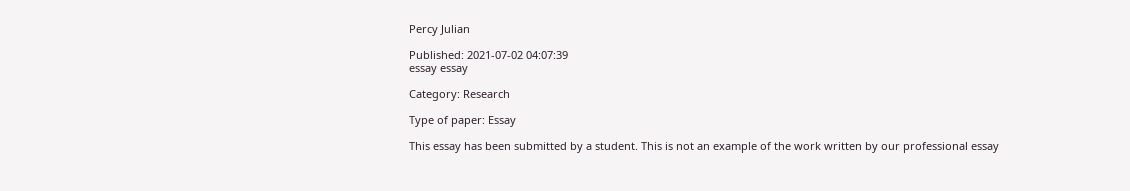Percy Julian

Published: 2021-07-02 04:07:39
essay essay

Category: Research

Type of paper: Essay

This essay has been submitted by a student. This is not an example of the work written by our professional essay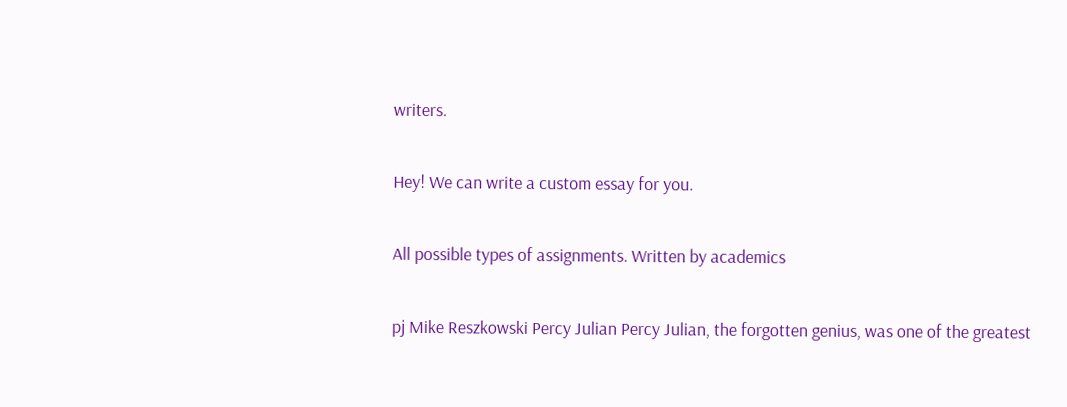writers.

Hey! We can write a custom essay for you.

All possible types of assignments. Written by academics

pj Mike Reszkowski Percy Julian Percy Julian, the forgotten genius, was one of the greatest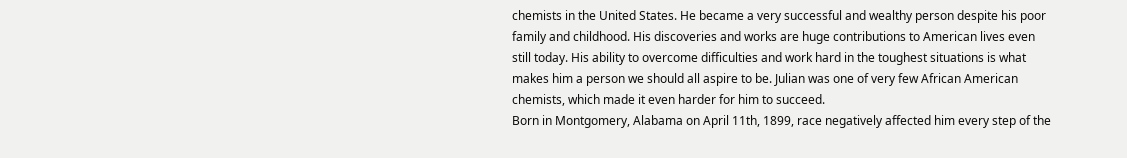chemists in the United States. He became a very successful and wealthy person despite his poor family and childhood. His discoveries and works are huge contributions to American lives even still today. His ability to overcome difficulties and work hard in the toughest situations is what makes him a person we should all aspire to be. Julian was one of very few African American chemists, which made it even harder for him to succeed.
Born in Montgomery, Alabama on April 11th, 1899, race negatively affected him every step of the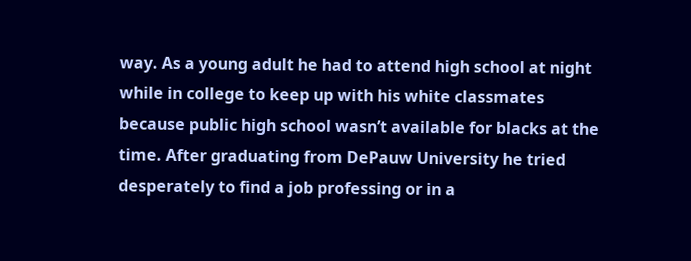way. As a young adult he had to attend high school at night while in college to keep up with his white classmates because public high school wasn’t available for blacks at the time. After graduating from DePauw University he tried desperately to find a job professing or in a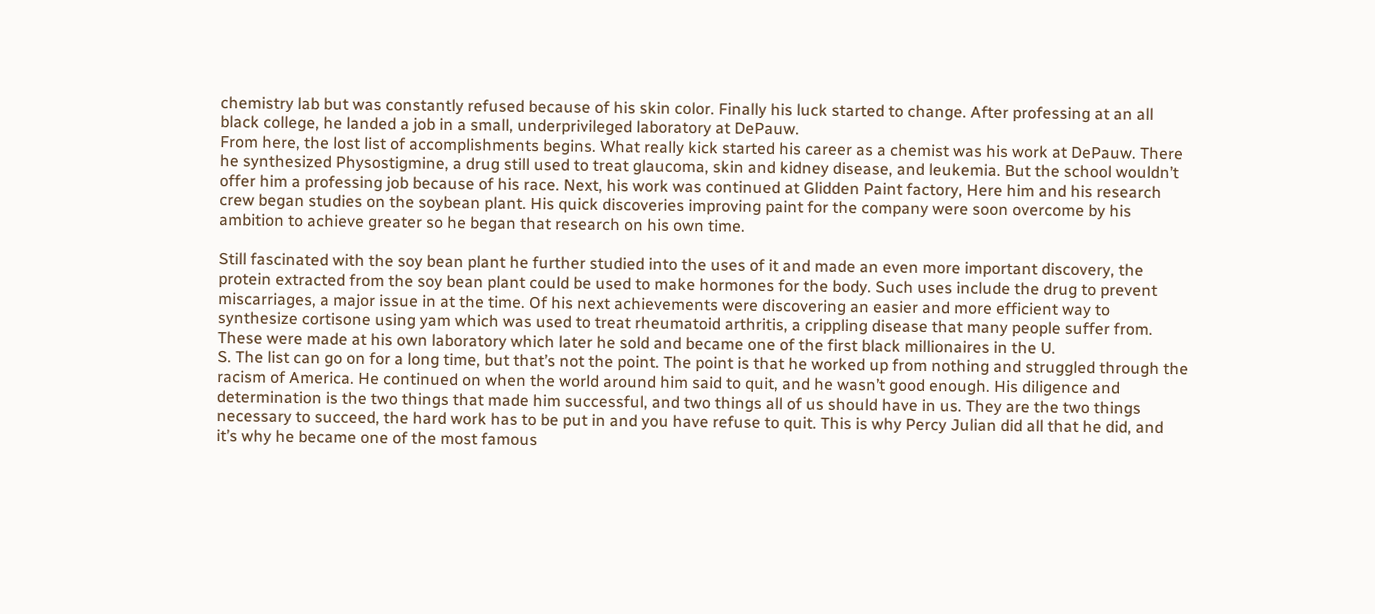chemistry lab but was constantly refused because of his skin color. Finally his luck started to change. After professing at an all black college, he landed a job in a small, underprivileged laboratory at DePauw.
From here, the lost list of accomplishments begins. What really kick started his career as a chemist was his work at DePauw. There he synthesized Physostigmine, a drug still used to treat glaucoma, skin and kidney disease, and leukemia. But the school wouldn’t offer him a professing job because of his race. Next, his work was continued at Glidden Paint factory, Here him and his research crew began studies on the soybean plant. His quick discoveries improving paint for the company were soon overcome by his ambition to achieve greater so he began that research on his own time.

Still fascinated with the soy bean plant he further studied into the uses of it and made an even more important discovery, the protein extracted from the soy bean plant could be used to make hormones for the body. Such uses include the drug to prevent miscarriages, a major issue in at the time. Of his next achievements were discovering an easier and more efficient way to synthesize cortisone using yam which was used to treat rheumatoid arthritis, a crippling disease that many people suffer from. These were made at his own laboratory which later he sold and became one of the first black millionaires in the U.
S. The list can go on for a long time, but that’s not the point. The point is that he worked up from nothing and struggled through the racism of America. He continued on when the world around him said to quit, and he wasn’t good enough. His diligence and determination is the two things that made him successful, and two things all of us should have in us. They are the two things necessary to succeed, the hard work has to be put in and you have refuse to quit. This is why Percy Julian did all that he did, and it’s why he became one of the most famous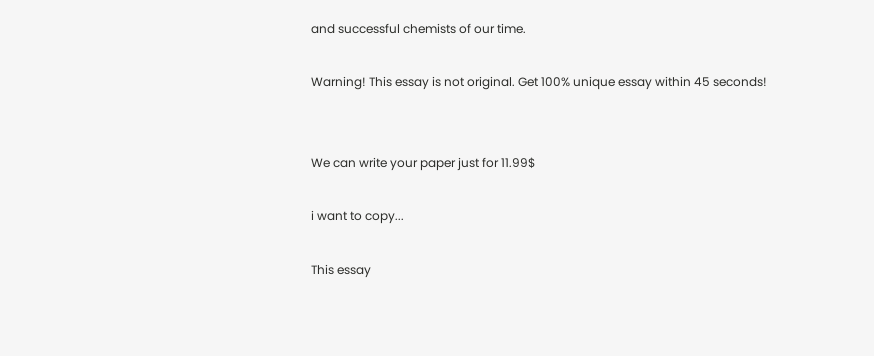and successful chemists of our time.

Warning! This essay is not original. Get 100% unique essay within 45 seconds!


We can write your paper just for 11.99$

i want to copy...

This essay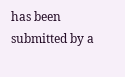has been submitted by a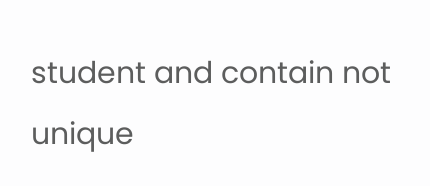student and contain not unique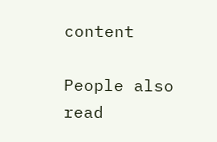content

People also read